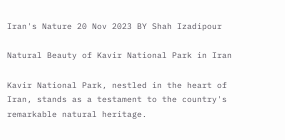Iran's Nature 20 Nov 2023 BY Shah Izadipour

Natural Beauty of Kavir National Park in Iran

Kavir National Park, nestled in the heart of Iran, stands as a testament to the country's remarkable natural heritage.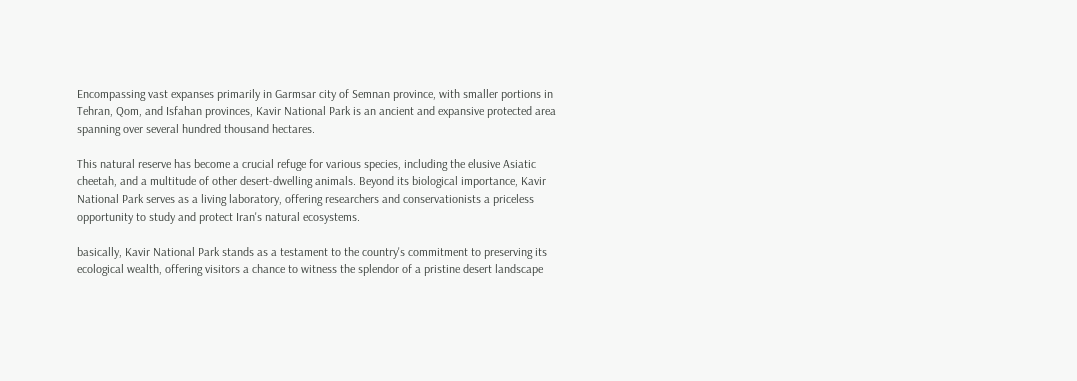Encompassing vast expanses primarily in Garmsar city of Semnan province, with smaller portions in Tehran, Qom, and Isfahan provinces, Kavir National Park is an ancient and expansive protected area spanning over several hundred thousand hectares.

This natural reserve has become a crucial refuge for various species, including the elusive Asiatic cheetah, and a multitude of other desert-dwelling animals. Beyond its biological importance, Kavir National Park serves as a living laboratory, offering researchers and conservationists a priceless opportunity to study and protect Iran's natural ecosystems.

basically, Kavir National Park stands as a testament to the country's commitment to preserving its ecological wealth, offering visitors a chance to witness the splendor of a pristine desert landscape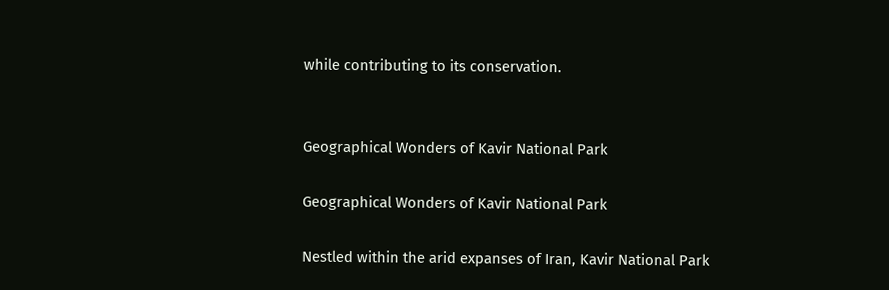while contributing to its conservation.


Geographical Wonders of Kavir National Park

Geographical Wonders of Kavir National Park

Nestled within the arid expanses of Iran, Kavir National Park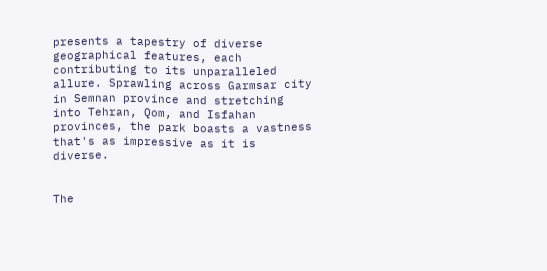presents a tapestry of diverse geographical features, each contributing to its unparalleled allure. Sprawling across Garmsar city in Semnan province and stretching into Tehran, Qom, and Isfahan provinces, the park boasts a vastness that's as impressive as it is diverse.


The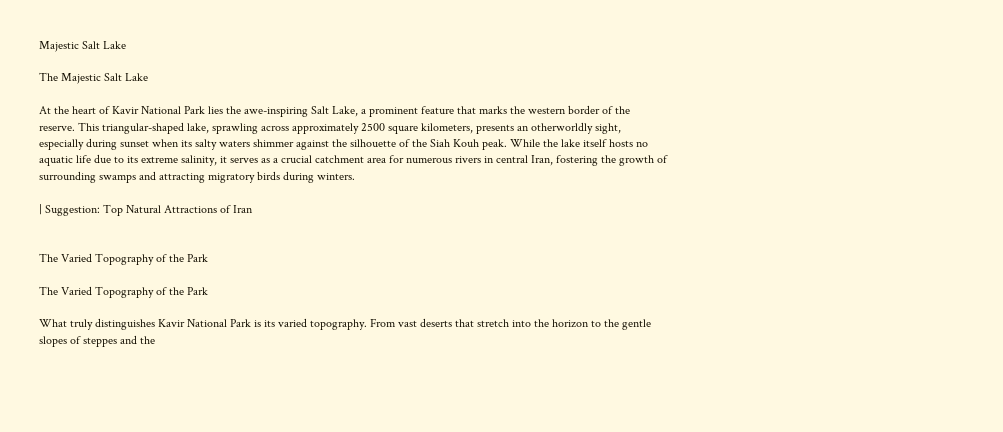Majestic Salt Lake

The Majestic Salt Lake

At the heart of Kavir National Park lies the awe-inspiring Salt Lake, a prominent feature that marks the western border of the reserve. This triangular-shaped lake, sprawling across approximately 2500 square kilometers, presents an otherworldly sight, especially during sunset when its salty waters shimmer against the silhouette of the Siah Kouh peak. While the lake itself hosts no aquatic life due to its extreme salinity, it serves as a crucial catchment area for numerous rivers in central Iran, fostering the growth of surrounding swamps and attracting migratory birds during winters.

| Suggestion: Top Natural Attractions of Iran


The Varied Topography of the Park

The Varied Topography of the Park

What truly distinguishes Kavir National Park is its varied topography. From vast deserts that stretch into the horizon to the gentle slopes of steppes and the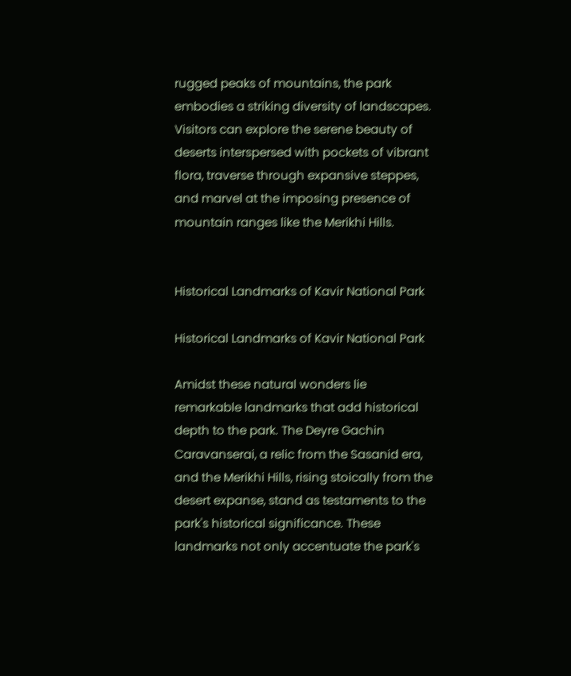rugged peaks of mountains, the park embodies a striking diversity of landscapes. Visitors can explore the serene beauty of deserts interspersed with pockets of vibrant flora, traverse through expansive steppes, and marvel at the imposing presence of mountain ranges like the Merikhi Hills.


Historical Landmarks of Kavir National Park

Historical Landmarks of Kavir National Park

Amidst these natural wonders lie remarkable landmarks that add historical depth to the park. The Deyre Gachin Caravanserai, a relic from the Sasanid era, and the Merikhi Hills, rising stoically from the desert expanse, stand as testaments to the park's historical significance. These landmarks not only accentuate the park's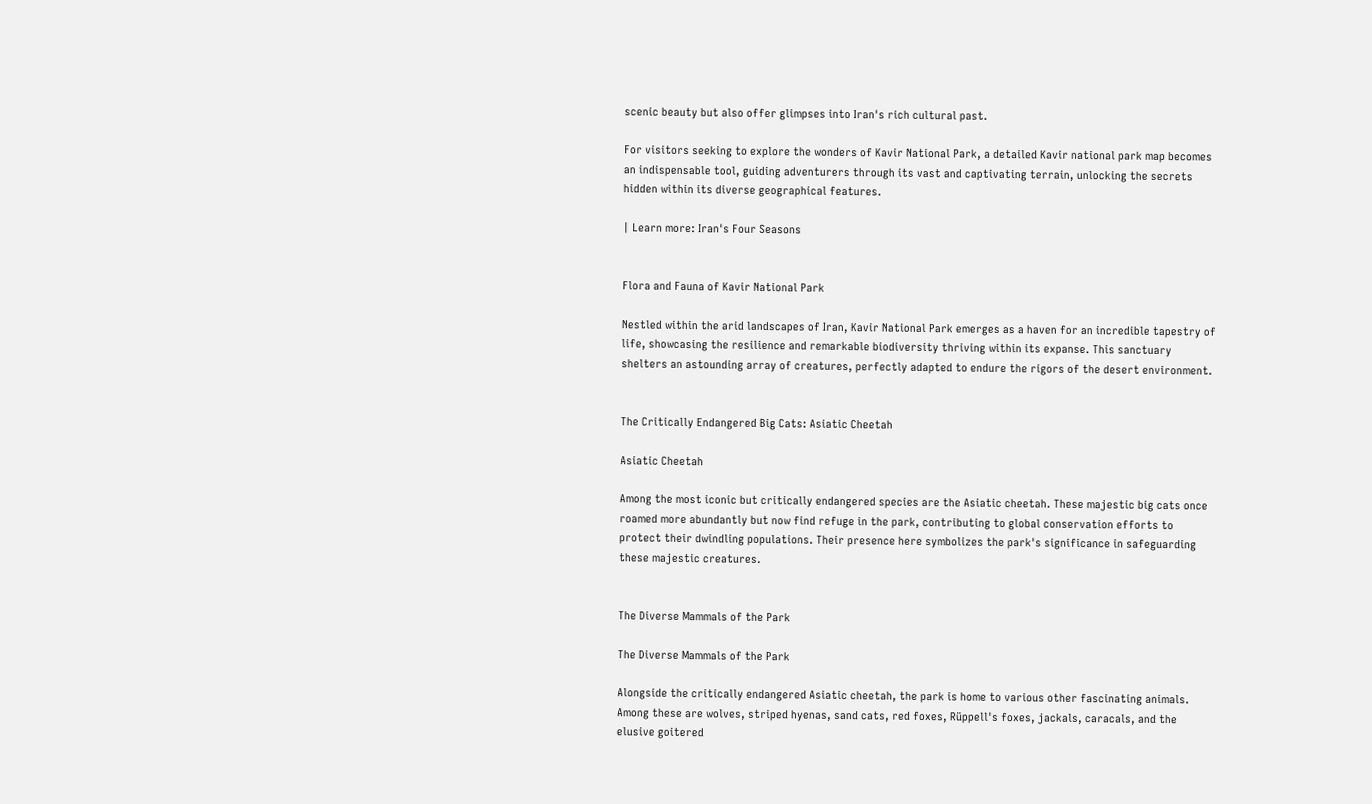scenic beauty but also offer glimpses into Iran's rich cultural past.

For visitors seeking to explore the wonders of Kavir National Park, a detailed Kavir national park map becomes an indispensable tool, guiding adventurers through its vast and captivating terrain, unlocking the secrets hidden within its diverse geographical features.

| Learn more: Iran's Four Seasons


Flora and Fauna of Kavir National Park

Nestled within the arid landscapes of Iran, Kavir National Park emerges as a haven for an incredible tapestry of life, showcasing the resilience and remarkable biodiversity thriving within its expanse. This sanctuary shelters an astounding array of creatures, perfectly adapted to endure the rigors of the desert environment.


The Critically Endangered Big Cats: Asiatic Cheetah

Asiatic Cheetah

Among the most iconic but critically endangered species are the Asiatic cheetah. These majestic big cats once roamed more abundantly but now find refuge in the park, contributing to global conservation efforts to protect their dwindling populations. Their presence here symbolizes the park's significance in safeguarding these majestic creatures.


The Diverse Mammals of the Park

The Diverse Mammals of the Park

Alongside the critically endangered Asiatic cheetah, the park is home to various other fascinating animals. Among these are wolves, striped hyenas, sand cats, red foxes, Rüppell's foxes, jackals, caracals, and the elusive goitered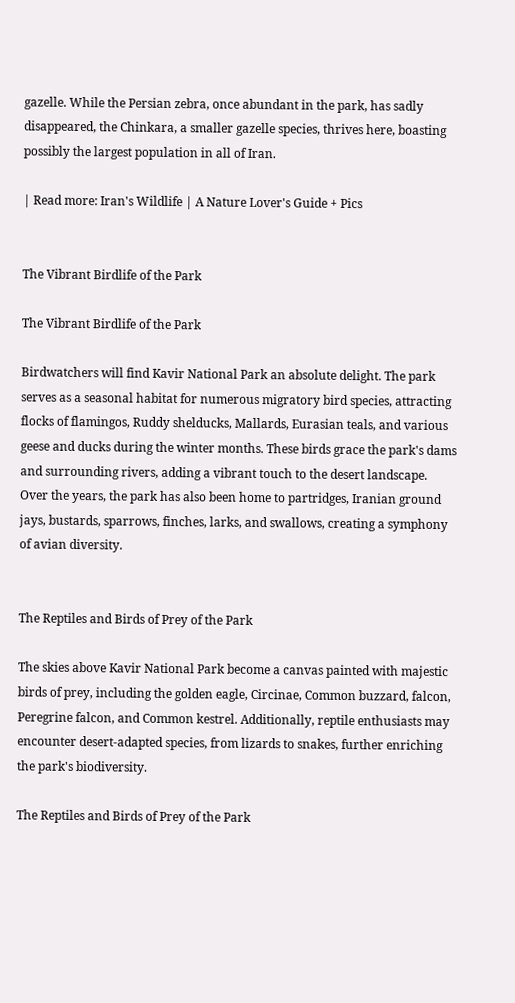gazelle. While the Persian zebra, once abundant in the park, has sadly disappeared, the Chinkara, a smaller gazelle species, thrives here, boasting possibly the largest population in all of Iran.

| Read more: Iran's Wildlife | A Nature Lover's Guide + Pics


The Vibrant Birdlife of the Park

The Vibrant Birdlife of the Park

Birdwatchers will find Kavir National Park an absolute delight. The park serves as a seasonal habitat for numerous migratory bird species, attracting flocks of flamingos, Ruddy shelducks, Mallards, Eurasian teals, and various geese and ducks during the winter months. These birds grace the park's dams and surrounding rivers, adding a vibrant touch to the desert landscape. Over the years, the park has also been home to partridges, Iranian ground jays, bustards, sparrows, finches, larks, and swallows, creating a symphony of avian diversity.


The Reptiles and Birds of Prey of the Park

The skies above Kavir National Park become a canvas painted with majestic birds of prey, including the golden eagle, Circinae, Common buzzard, falcon, Peregrine falcon, and Common kestrel. Additionally, reptile enthusiasts may encounter desert-adapted species, from lizards to snakes, further enriching the park's biodiversity.

The Reptiles and Birds of Prey of the Park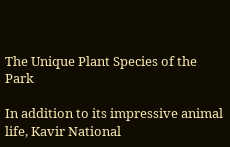The Unique Plant Species of the Park

In addition to its impressive animal life, Kavir National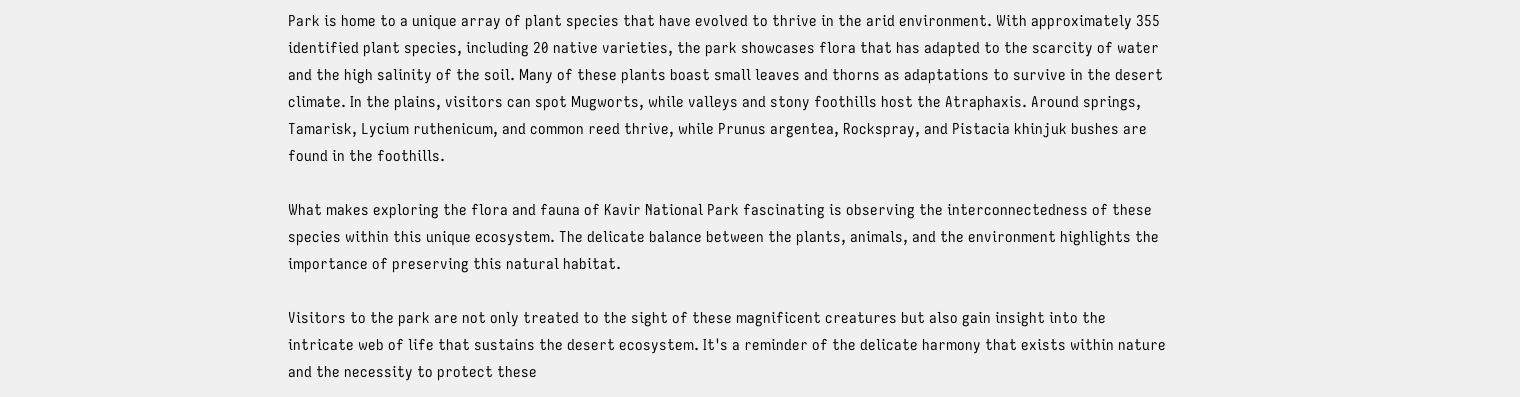Park is home to a unique array of plant species that have evolved to thrive in the arid environment. With approximately 355 identified plant species, including 20 native varieties, the park showcases flora that has adapted to the scarcity of water and the high salinity of the soil. Many of these plants boast small leaves and thorns as adaptations to survive in the desert climate. In the plains, visitors can spot Mugworts, while valleys and stony foothills host the Atraphaxis. Around springs, Tamarisk, Lycium ruthenicum, and common reed thrive, while Prunus argentea, Rockspray, and Pistacia khinjuk bushes are found in the foothills.

What makes exploring the flora and fauna of Kavir National Park fascinating is observing the interconnectedness of these species within this unique ecosystem. The delicate balance between the plants, animals, and the environment highlights the importance of preserving this natural habitat.

Visitors to the park are not only treated to the sight of these magnificent creatures but also gain insight into the intricate web of life that sustains the desert ecosystem. It's a reminder of the delicate harmony that exists within nature and the necessity to protect these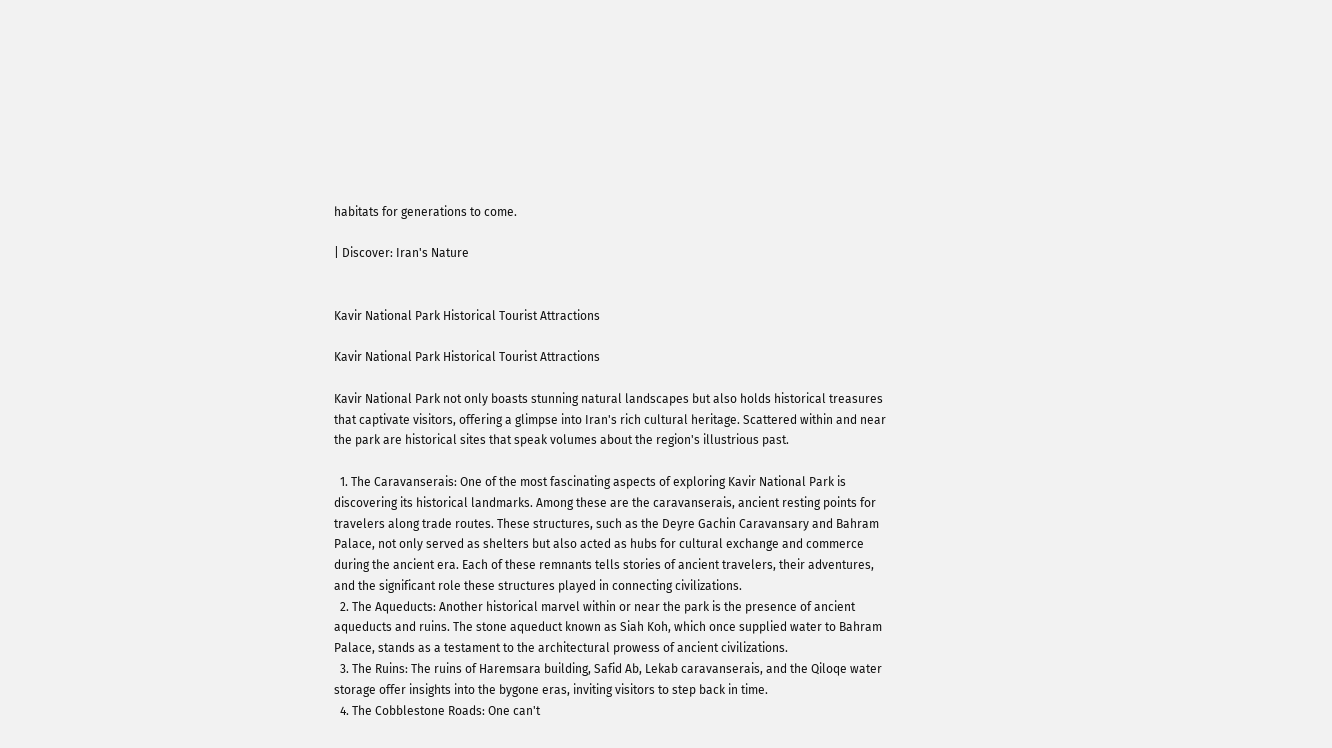habitats for generations to come.

| Discover: Iran's Nature


Kavir National Park Historical Tourist Attractions

Kavir National Park Historical Tourist Attractions

Kavir National Park not only boasts stunning natural landscapes but also holds historical treasures that captivate visitors, offering a glimpse into Iran's rich cultural heritage. Scattered within and near the park are historical sites that speak volumes about the region's illustrious past.

  1. The Caravanserais: One of the most fascinating aspects of exploring Kavir National Park is discovering its historical landmarks. Among these are the caravanserais, ancient resting points for travelers along trade routes. These structures, such as the Deyre Gachin Caravansary and Bahram Palace, not only served as shelters but also acted as hubs for cultural exchange and commerce during the ancient era. Each of these remnants tells stories of ancient travelers, their adventures, and the significant role these structures played in connecting civilizations.
  2. The Aqueducts: Another historical marvel within or near the park is the presence of ancient aqueducts and ruins. The stone aqueduct known as Siah Koh, which once supplied water to Bahram Palace, stands as a testament to the architectural prowess of ancient civilizations.
  3. The Ruins: The ruins of Haremsara building, Safid Ab, Lekab caravanserais, and the Qiloqe water storage offer insights into the bygone eras, inviting visitors to step back in time.
  4. The Cobblestone Roads: One can't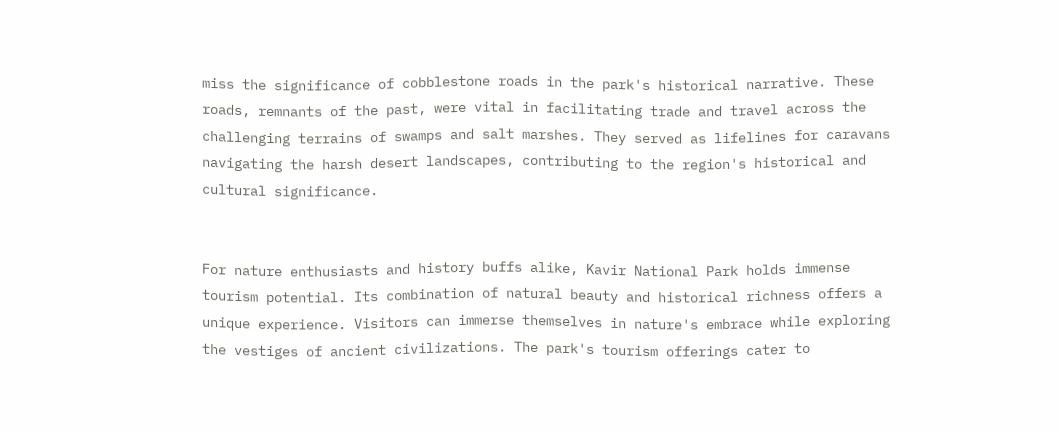miss the significance of cobblestone roads in the park's historical narrative. These roads, remnants of the past, were vital in facilitating trade and travel across the challenging terrains of swamps and salt marshes. They served as lifelines for caravans navigating the harsh desert landscapes, contributing to the region's historical and cultural significance.


For nature enthusiasts and history buffs alike, Kavir National Park holds immense tourism potential. Its combination of natural beauty and historical richness offers a unique experience. Visitors can immerse themselves in nature's embrace while exploring the vestiges of ancient civilizations. The park's tourism offerings cater to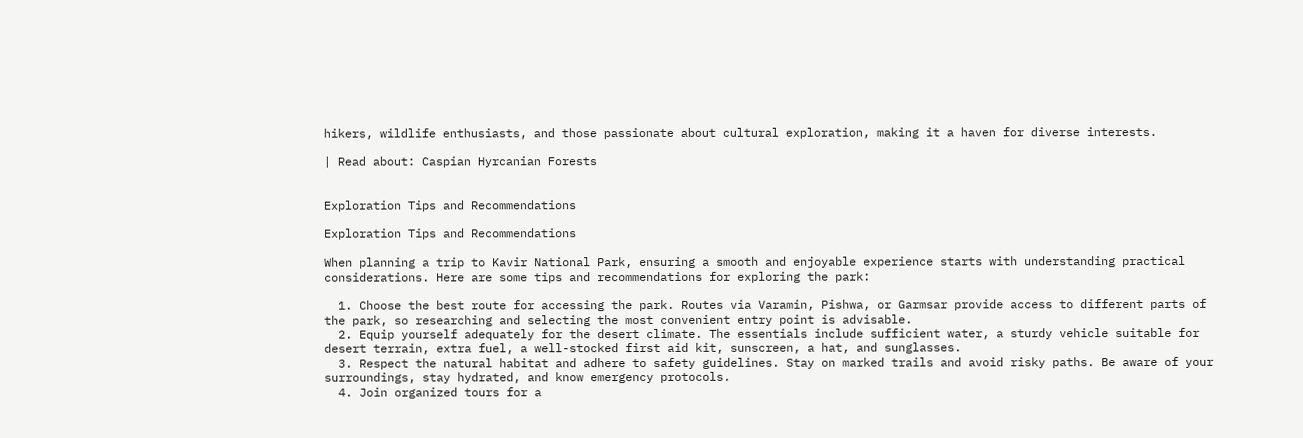hikers, wildlife enthusiasts, and those passionate about cultural exploration, making it a haven for diverse interests.

| Read about: Caspian Hyrcanian Forests


Exploration Tips and Recommendations

Exploration Tips and Recommendations

When planning a trip to Kavir National Park, ensuring a smooth and enjoyable experience starts with understanding practical considerations. Here are some tips and recommendations for exploring the park:

  1. Choose the best route for accessing the park. Routes via Varamin, Pishwa, or Garmsar provide access to different parts of the park, so researching and selecting the most convenient entry point is advisable.
  2. Equip yourself adequately for the desert climate. The essentials include sufficient water, a sturdy vehicle suitable for desert terrain, extra fuel, a well-stocked first aid kit, sunscreen, a hat, and sunglasses.
  3. Respect the natural habitat and adhere to safety guidelines. Stay on marked trails and avoid risky paths. Be aware of your surroundings, stay hydrated, and know emergency protocols.
  4. Join organized tours for a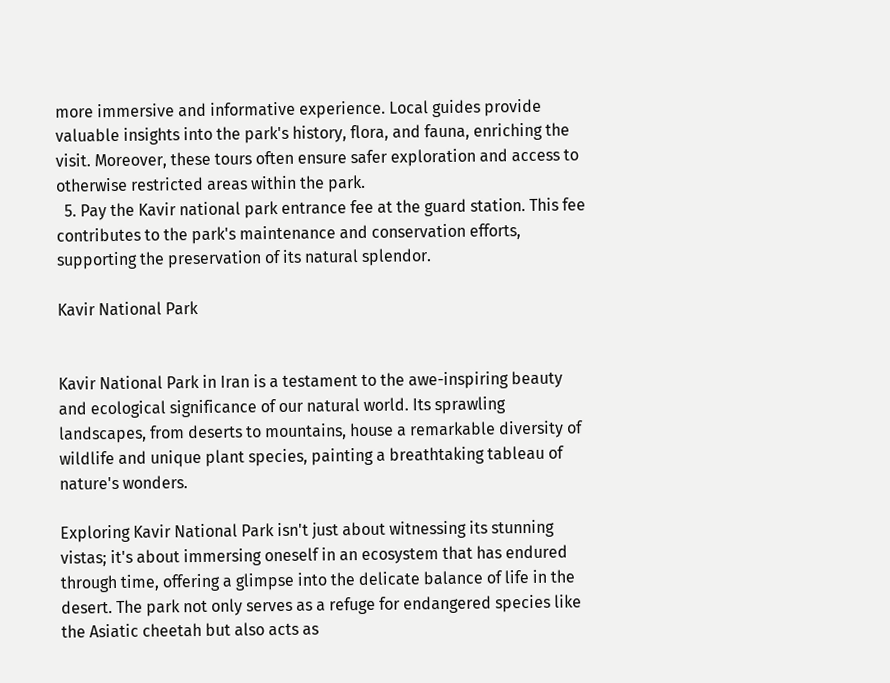more immersive and informative experience. Local guides provide valuable insights into the park's history, flora, and fauna, enriching the visit. Moreover, these tours often ensure safer exploration and access to otherwise restricted areas within the park.
  5. Pay the Kavir national park entrance fee at the guard station. This fee contributes to the park's maintenance and conservation efforts, supporting the preservation of its natural splendor.

Kavir National Park


Kavir National Park in Iran is a testament to the awe-inspiring beauty and ecological significance of our natural world. Its sprawling landscapes, from deserts to mountains, house a remarkable diversity of wildlife and unique plant species, painting a breathtaking tableau of nature's wonders.

Exploring Kavir National Park isn't just about witnessing its stunning vistas; it's about immersing oneself in an ecosystem that has endured through time, offering a glimpse into the delicate balance of life in the desert. The park not only serves as a refuge for endangered species like the Asiatic cheetah but also acts as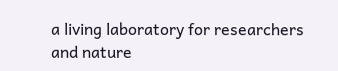a living laboratory for researchers and nature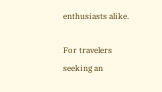enthusiasts alike.

For travelers seeking an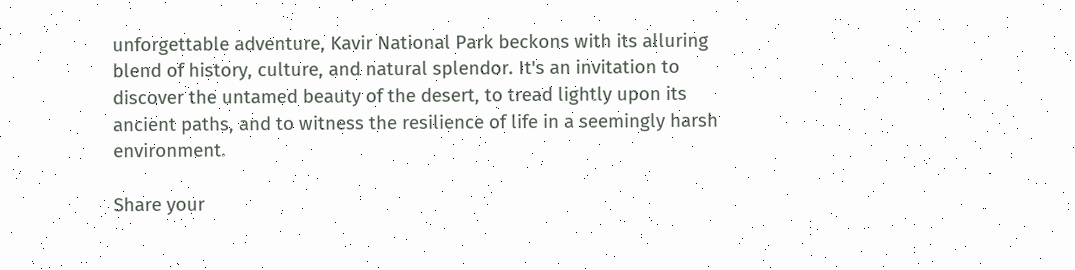unforgettable adventure, Kavir National Park beckons with its alluring blend of history, culture, and natural splendor. It's an invitation to discover the untamed beauty of the desert, to tread lightly upon its ancient paths, and to witness the resilience of life in a seemingly harsh environment.

Share your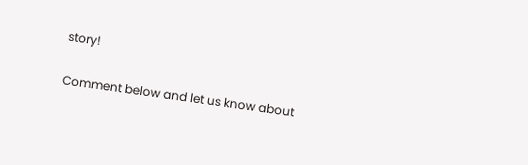story!

Comment below and let us know about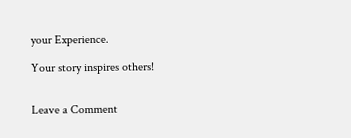your Experience.

Your story inspires others!


Leave a Comment